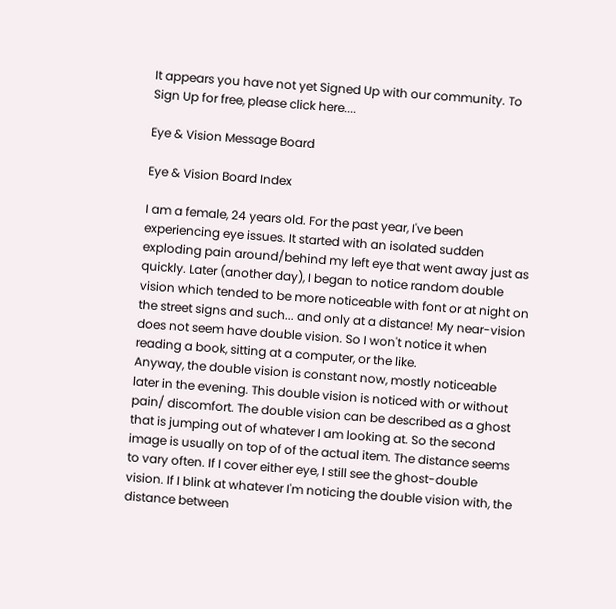It appears you have not yet Signed Up with our community. To Sign Up for free, please click here....

Eye & Vision Message Board

Eye & Vision Board Index

I am a female, 24 years old. For the past year, I've been experiencing eye issues. It started with an isolated sudden exploding pain around/behind my left eye that went away just as quickly. Later (another day), I began to notice random double vision which tended to be more noticeable with font or at night on the street signs and such... and only at a distance! My near-vision does not seem have double vision. So I won't notice it when reading a book, sitting at a computer, or the like.
Anyway, the double vision is constant now, mostly noticeable later in the evening. This double vision is noticed with or without pain/ discomfort. The double vision can be described as a ghost that is jumping out of whatever I am looking at. So the second image is usually on top of of the actual item. The distance seems to vary often. If I cover either eye, I still see the ghost-double vision. If I blink at whatever I'm noticing the double vision with, the distance between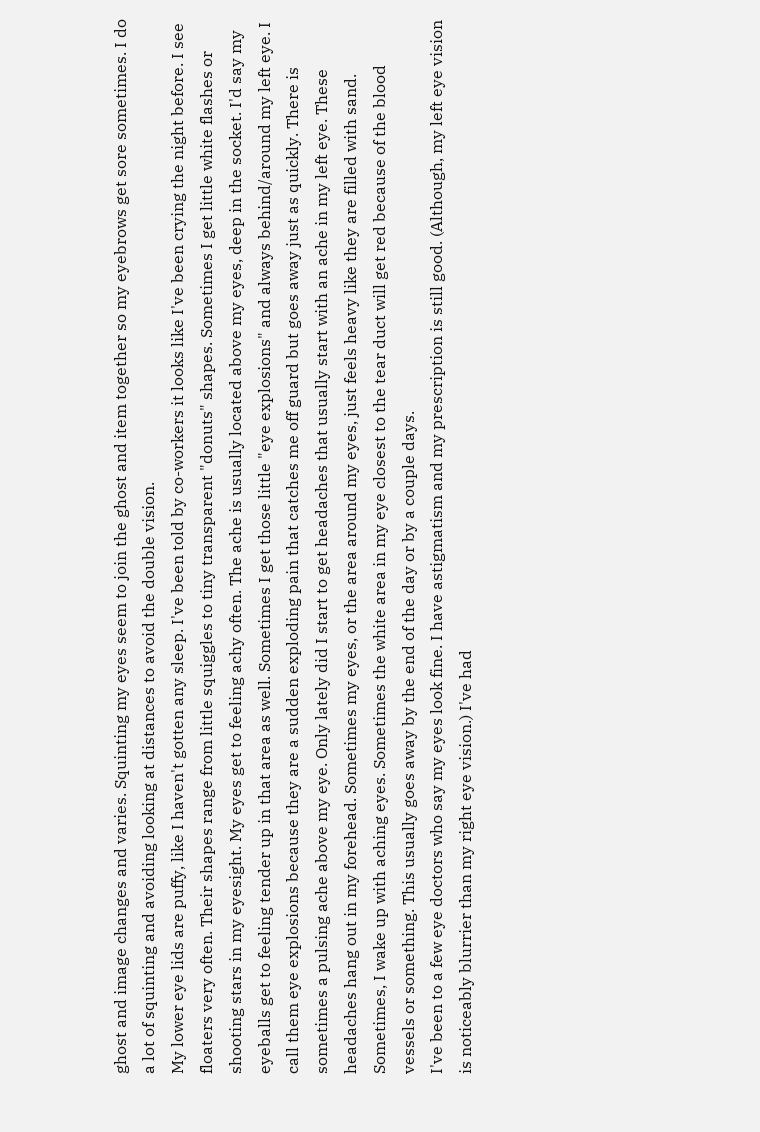ghost and image changes and varies. Squinting my eyes seem to join the ghost and item together so my eyebrows get sore sometimes. I do a lot of squinting and avoiding looking at distances to avoid the double vision.
My lower eye lids are puffy, like I haven't gotten any sleep. I've been told by co-workers it looks like I've been crying the night before. I see floaters very often. Their shapes range from little squiggles to tiny transparent "donuts" shapes. Sometimes I get little white flashes or shooting stars in my eyesight. My eyes get to feeling achy often. The ache is usually located above my eyes, deep in the socket. I'd say my eyeballs get to feeling tender up in that area as well. Sometimes I get those little "eye explosions" and always behind/around my left eye. I call them eye explosions because they are a sudden exploding pain that catches me off guard but goes away just as quickly. There is sometimes a pulsing ache above my eye. Only lately did I start to get headaches that usually start with an ache in my left eye. These headaches hang out in my forehead. Sometimes my eyes, or the area around my eyes, just feels heavy like they are filled with sand.
Sometimes, I wake up with aching eyes. Sometimes the white area in my eye closest to the tear duct will get red because of the blood vessels or something. This usually goes away by the end of the day or by a couple days.
I've been to a few eye doctors who say my eyes look fine. I have astigmatism and my prescription is still good. (Although, my left eye vision is noticeably blurrier than my right eye vision.) I've had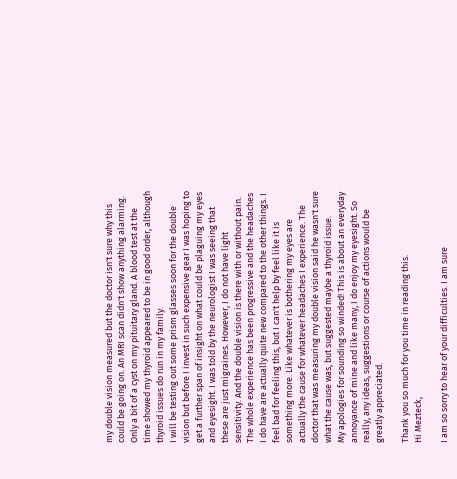my double vision measured but the doctor isn't sure why this could be going on. An MRI scan didn't show anything alarming. Only a bit of a cyst on my pituitary gland. A blood test at the time showed my thyroid appeared to be in good order, although thyroid issues do run in my family.
I will be testing out some prism glasses soon for the double vision but before I invest in such expensive gear I was hoping to get a further span of insight on what could be plaguing my eyes and eyesight. I was told by the neurologist I was seeing that these are just migraines. However, I do not have light sensitivity. And the double vision is there with or without pain. The whole experience has been progressive and the headaches I do have are actually quite new compared to the other things. I feel bad for feeling this, but I can't help by feel like it is something more. Like whatever is bothering my eyes are actually the cause for whatever headaches I experience. The doctor that was measuring my double vision said he wasn't sure what the cause was, but suggested maybe a thyroid issue.
My apologies for sounding so winded! This is about an everyday annoyance of mine and like many, I do enjoy my eyesight. So really, any ideas, suggestions or course of actions would be greatly appreciated.

Thank you so much for you time in reading this.
Hi Mezteck,

I am so sorry to hear of your difficulties. I am sure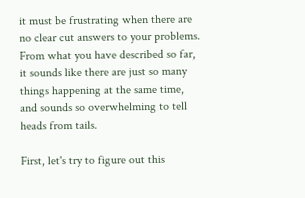it must be frustrating when there are no clear cut answers to your problems. From what you have described so far, it sounds like there are just so many things happening at the same time, and sounds so overwhelming to tell heads from tails.

First, let's try to figure out this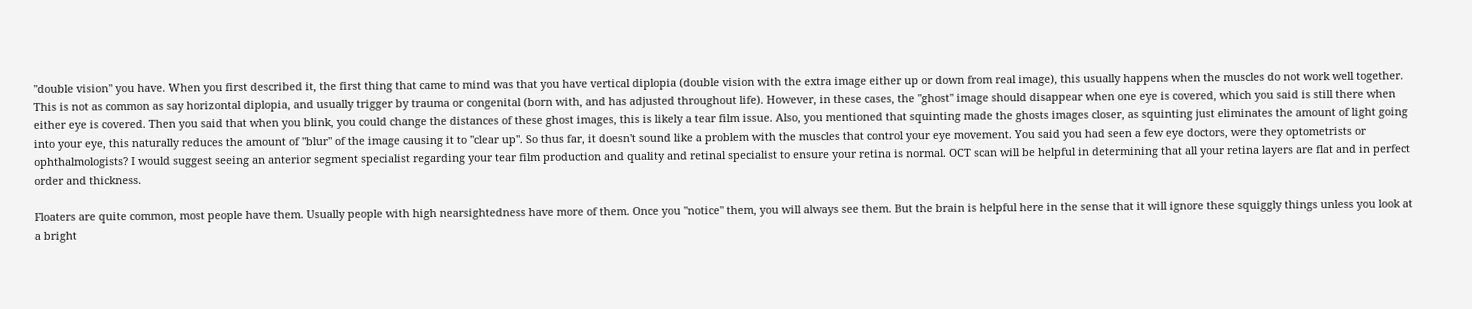"double vision" you have. When you first described it, the first thing that came to mind was that you have vertical diplopia (double vision with the extra image either up or down from real image), this usually happens when the muscles do not work well together. This is not as common as say horizontal diplopia, and usually trigger by trauma or congenital (born with, and has adjusted throughout life). However, in these cases, the "ghost" image should disappear when one eye is covered, which you said is still there when either eye is covered. Then you said that when you blink, you could change the distances of these ghost images, this is likely a tear film issue. Also, you mentioned that squinting made the ghosts images closer, as squinting just eliminates the amount of light going into your eye, this naturally reduces the amount of "blur" of the image causing it to "clear up". So thus far, it doesn't sound like a problem with the muscles that control your eye movement. You said you had seen a few eye doctors, were they optometrists or ophthalmologists? I would suggest seeing an anterior segment specialist regarding your tear film production and quality and retinal specialist to ensure your retina is normal. OCT scan will be helpful in determining that all your retina layers are flat and in perfect order and thickness.

Floaters are quite common, most people have them. Usually people with high nearsightedness have more of them. Once you "notice" them, you will always see them. But the brain is helpful here in the sense that it will ignore these squiggly things unless you look at a bright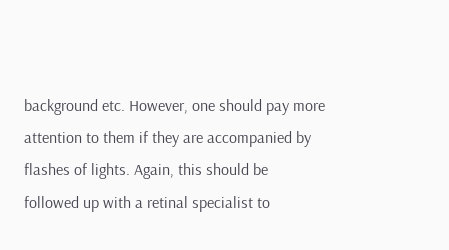background etc. However, one should pay more attention to them if they are accompanied by flashes of lights. Again, this should be followed up with a retinal specialist to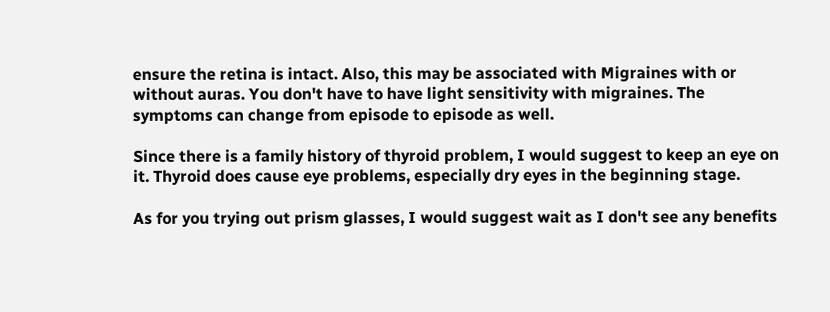ensure the retina is intact. Also, this may be associated with Migraines with or without auras. You don't have to have light sensitivity with migraines. The symptoms can change from episode to episode as well.

Since there is a family history of thyroid problem, I would suggest to keep an eye on it. Thyroid does cause eye problems, especially dry eyes in the beginning stage.

As for you trying out prism glasses, I would suggest wait as I don't see any benefits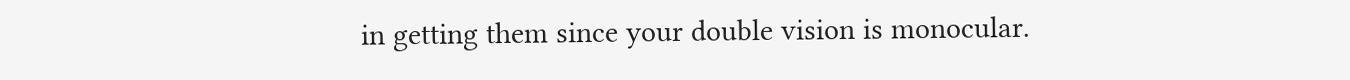in getting them since your double vision is monocular.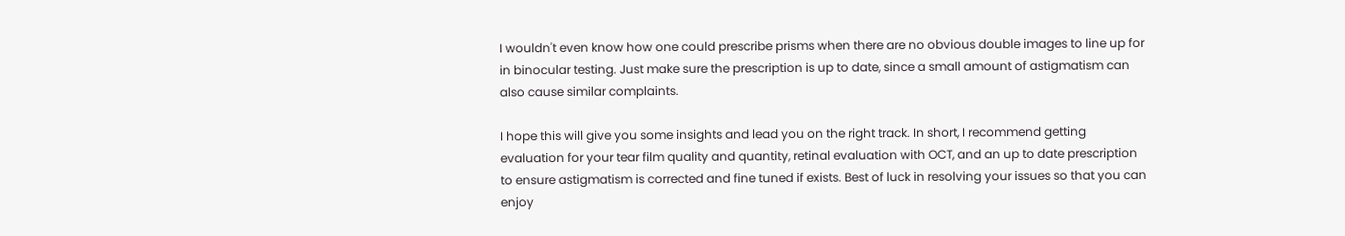I wouldn't even know how one could prescribe prisms when there are no obvious double images to line up for in binocular testing. Just make sure the prescription is up to date, since a small amount of astigmatism can also cause similar complaints.

I hope this will give you some insights and lead you on the right track. In short, I recommend getting evaluation for your tear film quality and quantity, retinal evaluation with OCT, and an up to date prescription to ensure astigmatism is corrected and fine tuned if exists. Best of luck in resolving your issues so that you can enjoy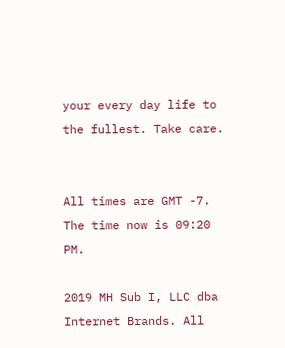your every day life to the fullest. Take care.


All times are GMT -7. The time now is 09:20 PM.

2019 MH Sub I, LLC dba Internet Brands. All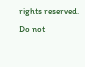rights reserved.
Do not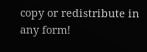copy or redistribute in any form!